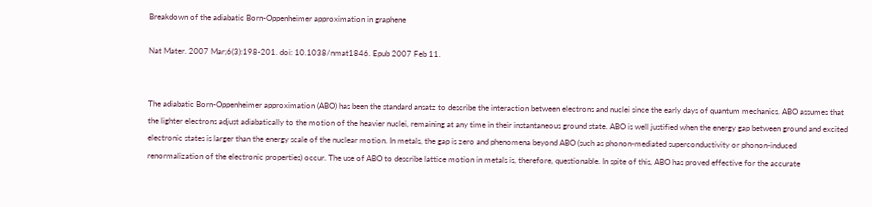Breakdown of the adiabatic Born-Oppenheimer approximation in graphene

Nat Mater. 2007 Mar;6(3):198-201. doi: 10.1038/nmat1846. Epub 2007 Feb 11.


The adiabatic Born-Oppenheimer approximation (ABO) has been the standard ansatz to describe the interaction between electrons and nuclei since the early days of quantum mechanics. ABO assumes that the lighter electrons adjust adiabatically to the motion of the heavier nuclei, remaining at any time in their instantaneous ground state. ABO is well justified when the energy gap between ground and excited electronic states is larger than the energy scale of the nuclear motion. In metals, the gap is zero and phenomena beyond ABO (such as phonon-mediated superconductivity or phonon-induced renormalization of the electronic properties) occur. The use of ABO to describe lattice motion in metals is, therefore, questionable. In spite of this, ABO has proved effective for the accurate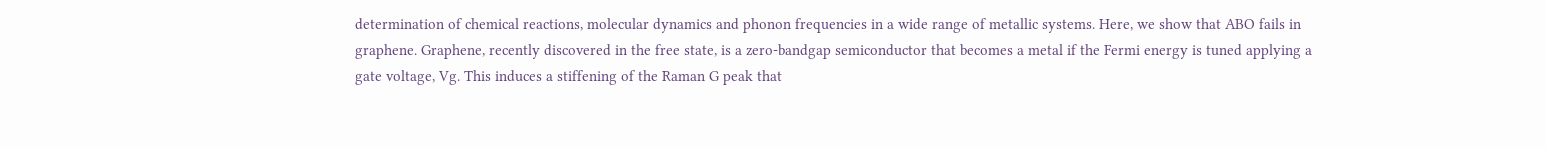determination of chemical reactions, molecular dynamics and phonon frequencies in a wide range of metallic systems. Here, we show that ABO fails in graphene. Graphene, recently discovered in the free state, is a zero-bandgap semiconductor that becomes a metal if the Fermi energy is tuned applying a gate voltage, Vg. This induces a stiffening of the Raman G peak that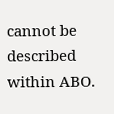cannot be described within ABO.